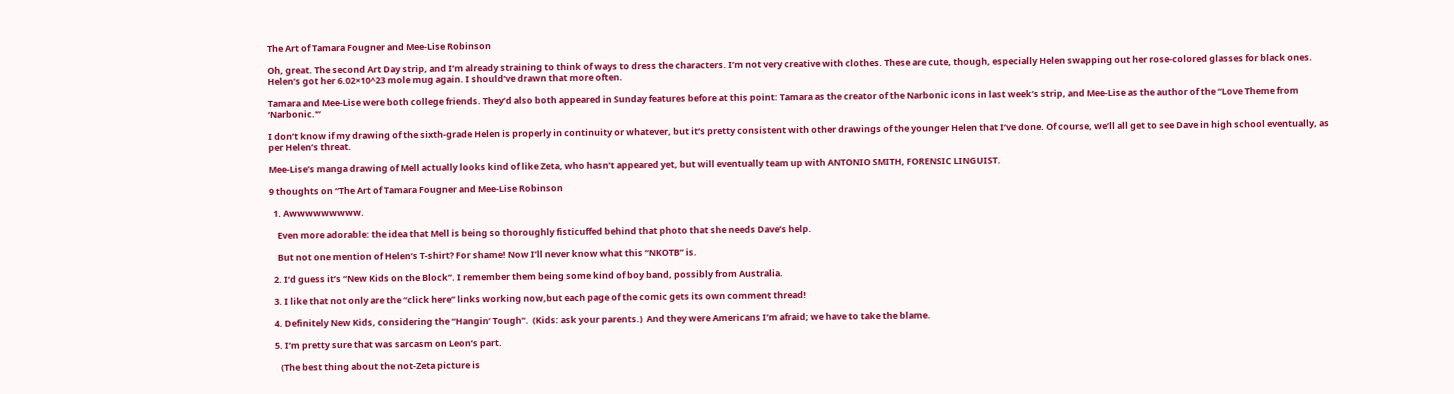The Art of Tamara Fougner and Mee-Lise Robinson

Oh, great. The second Art Day strip, and I’m already straining to think of ways to dress the characters. I’m not very creative with clothes. These are cute, though, especially Helen swapping out her rose-colored glasses for black ones. Helen’s got her 6.02×10^23 mole mug again. I should’ve drawn that more often.

Tamara and Mee-Lise were both college friends. They’d also both appeared in Sunday features before at this point: Tamara as the creator of the Narbonic icons in last week’s strip, and Mee-Lise as the author of the “Love Theme from ‘Narbonic.'”

I don’t know if my drawing of the sixth-grade Helen is properly in continuity or whatever, but it’s pretty consistent with other drawings of the younger Helen that I’ve done. Of course, we’ll all get to see Dave in high school eventually, as per Helen’s threat.

Mee-Lise’s manga drawing of Mell actually looks kind of like Zeta, who hasn’t appeared yet, but will eventually team up with ANTONIO SMITH, FORENSIC LINGUIST.

9 thoughts on “The Art of Tamara Fougner and Mee-Lise Robinson

  1. Awwwwwwwww.

    Even more adorable: the idea that Mell is being so thoroughly fisticuffed behind that photo that she needs Dave’s help.

    But not one mention of Helen’s T-shirt? For shame! Now I’ll never know what this “NKOTB” is.

  2. I’d guess it’s “New Kids on the Block”. I remember them being some kind of boy band, possibly from Australia.

  3. I like that not only are the “click here” links working now,but each page of the comic gets its own comment thread!

  4. Definitely New Kids, considering the “Hangin’ Tough”.  (Kids: ask your parents.)  And they were Americans I’m afraid; we have to take the blame.

  5. I’m pretty sure that was sarcasm on Leon’s part.

     (The best thing about the not-Zeta picture is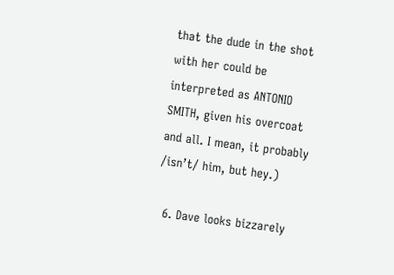that the dude in the shot with her could be interpreted as ANTONIO SMITH, given his overcoat and all. I mean, it probably /isn’t/ him, but hey.)

  6. Dave looks bizzarely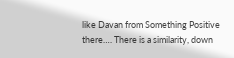like Davan from Something Positive there…. There is a similarity, down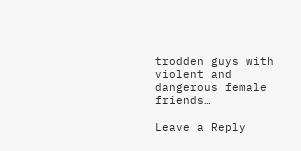trodden guys with violent and dangerous female friends…

Leave a Reply